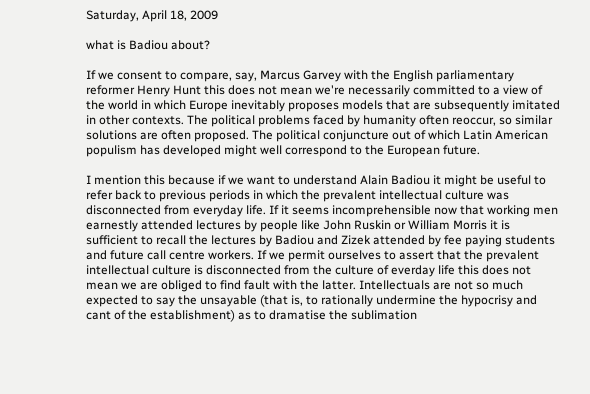Saturday, April 18, 2009

what is Badiou about?

If we consent to compare, say, Marcus Garvey with the English parliamentary reformer Henry Hunt this does not mean we're necessarily committed to a view of the world in which Europe inevitably proposes models that are subsequently imitated in other contexts. The political problems faced by humanity often reoccur, so similar solutions are often proposed. The political conjuncture out of which Latin American populism has developed might well correspond to the European future.

I mention this because if we want to understand Alain Badiou it might be useful to refer back to previous periods in which the prevalent intellectual culture was disconnected from everyday life. If it seems incomprehensible now that working men earnestly attended lectures by people like John Ruskin or William Morris it is sufficient to recall the lectures by Badiou and Zizek attended by fee paying students and future call centre workers. If we permit ourselves to assert that the prevalent intellectual culture is disconnected from the culture of everday life this does not mean we are obliged to find fault with the latter. Intellectuals are not so much expected to say the unsayable (that is, to rationally undermine the hypocrisy and cant of the establishment) as to dramatise the sublimation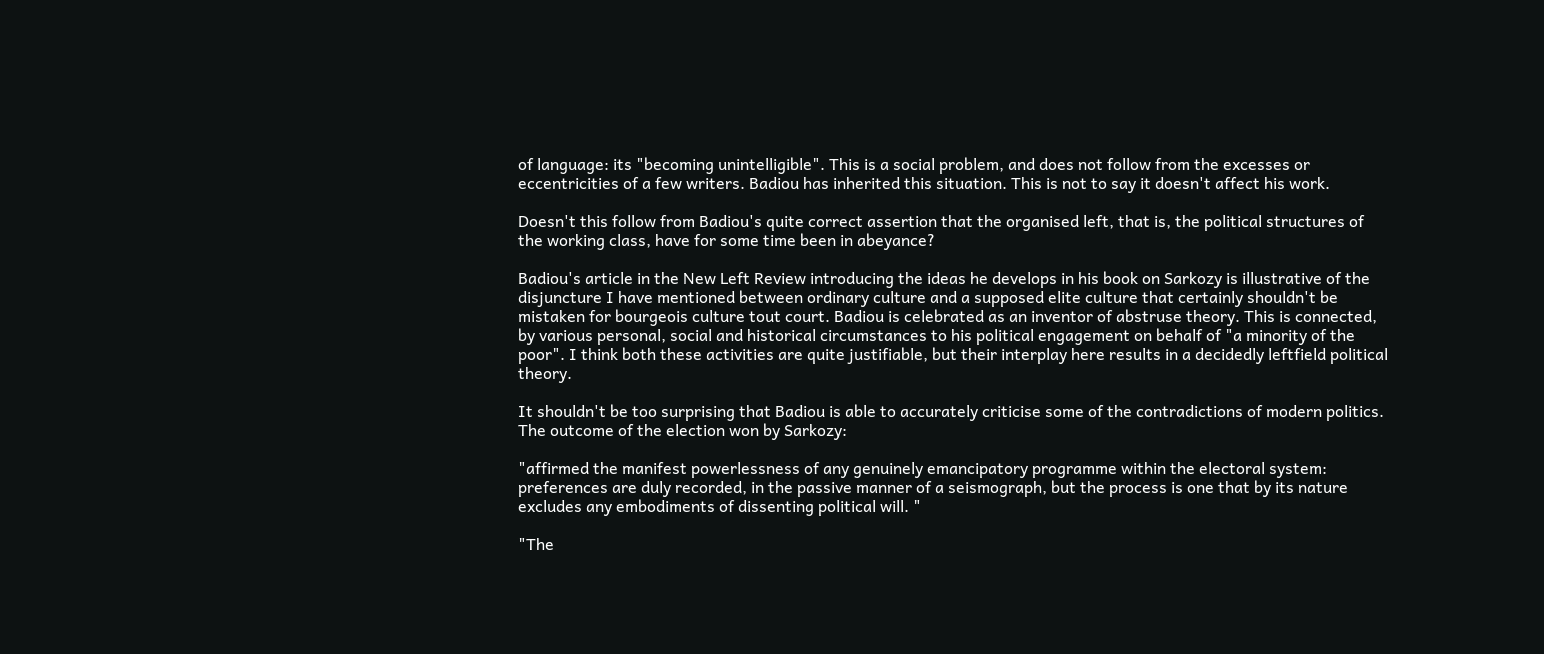of language: its "becoming unintelligible". This is a social problem, and does not follow from the excesses or eccentricities of a few writers. Badiou has inherited this situation. This is not to say it doesn't affect his work.

Doesn't this follow from Badiou's quite correct assertion that the organised left, that is, the political structures of the working class, have for some time been in abeyance?

Badiou's article in the New Left Review introducing the ideas he develops in his book on Sarkozy is illustrative of the disjuncture I have mentioned between ordinary culture and a supposed elite culture that certainly shouldn't be mistaken for bourgeois culture tout court. Badiou is celebrated as an inventor of abstruse theory. This is connected, by various personal, social and historical circumstances to his political engagement on behalf of "a minority of the poor". I think both these activities are quite justifiable, but their interplay here results in a decidedly leftfield political theory.

It shouldn't be too surprising that Badiou is able to accurately criticise some of the contradictions of modern politics. The outcome of the election won by Sarkozy:

"affirmed the manifest powerlessness of any genuinely emancipatory programme within the electoral system: preferences are duly recorded, in the passive manner of a seismograph, but the process is one that by its nature excludes any embodiments of dissenting political will. "

"The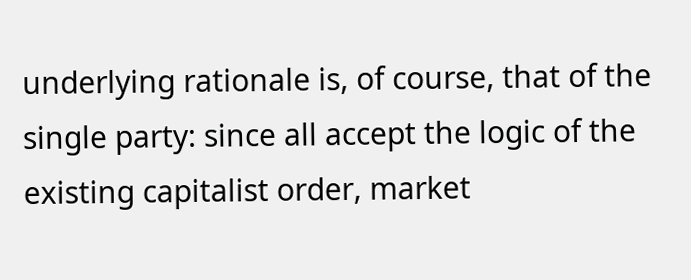underlying rationale is, of course, that of the single party: since all accept the logic of the existing capitalist order, market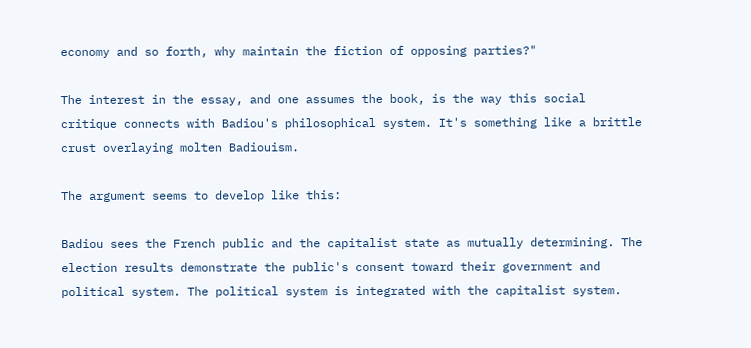economy and so forth, why maintain the fiction of opposing parties?"

The interest in the essay, and one assumes the book, is the way this social critique connects with Badiou's philosophical system. It's something like a brittle crust overlaying molten Badiouism.

The argument seems to develop like this:

Badiou sees the French public and the capitalist state as mutually determining. The election results demonstrate the public's consent toward their government and political system. The political system is integrated with the capitalist system.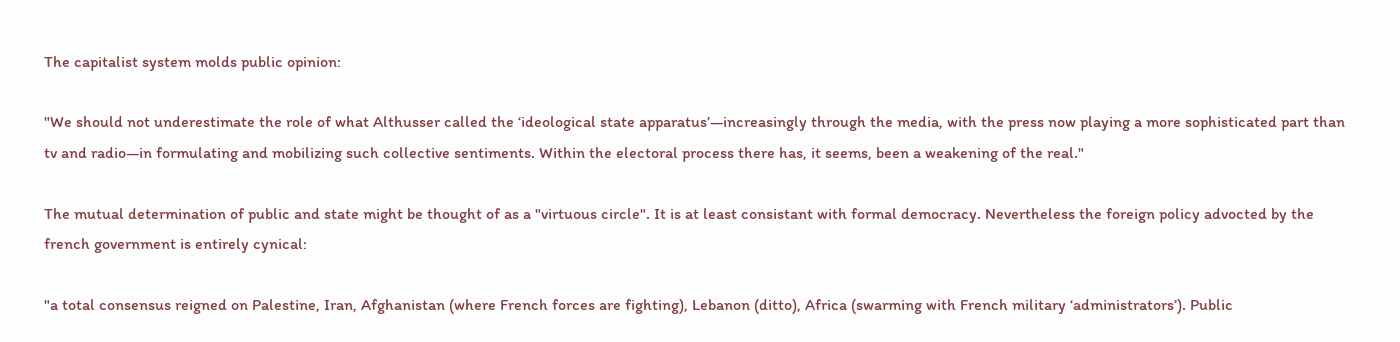The capitalist system molds public opinion:

"We should not underestimate the role of what Althusser called the ‘ideological state apparatus’—increasingly through the media, with the press now playing a more sophisticated part than tv and radio—in formulating and mobilizing such collective sentiments. Within the electoral process there has, it seems, been a weakening of the real."

The mutual determination of public and state might be thought of as a "virtuous circle". It is at least consistant with formal democracy. Nevertheless the foreign policy advocted by the french government is entirely cynical:

"a total consensus reigned on Palestine, Iran, Afghanistan (where French forces are fighting), Lebanon (ditto), Africa (swarming with French military ‘administrators’). Public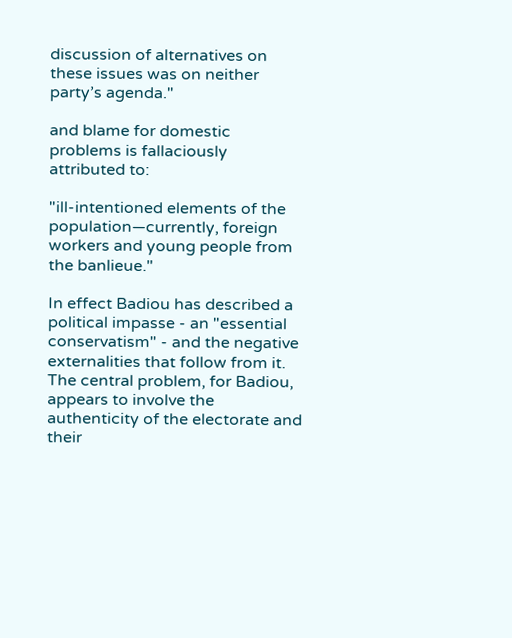discussion of alternatives on these issues was on neither party’s agenda."

and blame for domestic problems is fallaciously attributed to:

"ill-intentioned elements of the population—currently, foreign workers and young people from the banlieue."

In effect Badiou has described a political impasse - an "essential conservatism" - and the negative externalities that follow from it. The central problem, for Badiou, appears to involve the authenticity of the electorate and their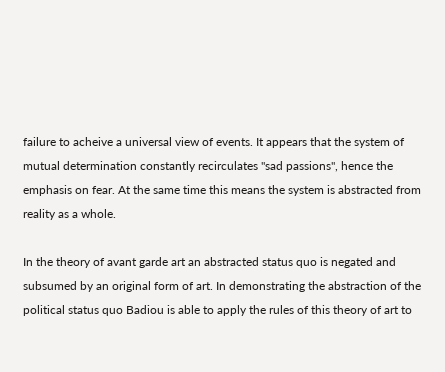failure to acheive a universal view of events. It appears that the system of mutual determination constantly recirculates "sad passions", hence the emphasis on fear. At the same time this means the system is abstracted from reality as a whole.

In the theory of avant garde art an abstracted status quo is negated and subsumed by an original form of art. In demonstrating the abstraction of the political status quo Badiou is able to apply the rules of this theory of art to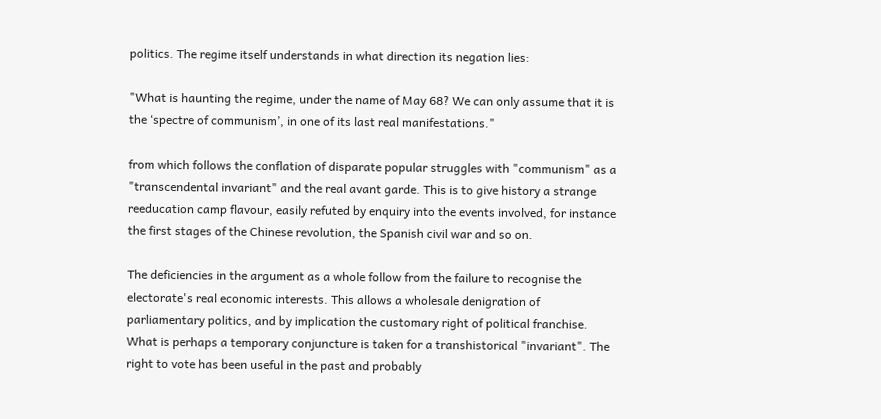politics. The regime itself understands in what direction its negation lies:

"What is haunting the regime, under the name of May 68? We can only assume that it is the ‘spectre of communism’, in one of its last real manifestations."

from which follows the conflation of disparate popular struggles with "communism" as a "transcendental invariant" and the real avant garde. This is to give history a strange reeducation camp flavour, easily refuted by enquiry into the events involved, for instance the first stages of the Chinese revolution, the Spanish civil war and so on.

The deficiencies in the argument as a whole follow from the failure to recognise the electorate's real economic interests. This allows a wholesale denigration of parliamentary politics, and by implication the customary right of political franchise. What is perhaps a temporary conjuncture is taken for a transhistorical "invariant". The right to vote has been useful in the past and probably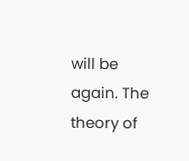will be again. The theory of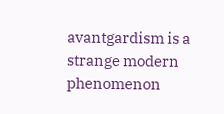avantgardism is a strange modern phenomenon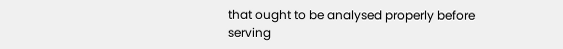that ought to be analysed properly before serving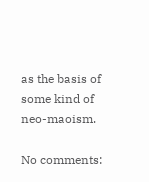as the basis of some kind of neo-maoism.

No comments: